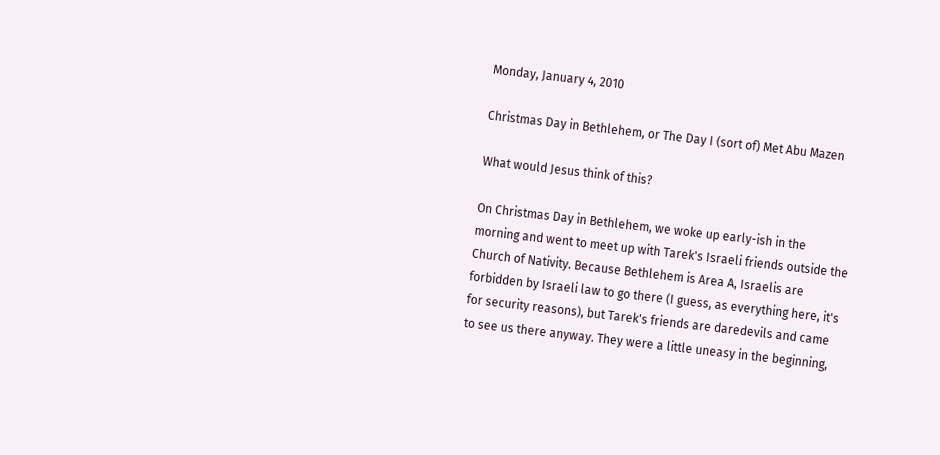Monday, January 4, 2010

Christmas Day in Bethlehem, or The Day I (sort of) Met Abu Mazen

What would Jesus think of this?

On Christmas Day in Bethlehem, we woke up early-ish in the morning and went to meet up with Tarek's Israeli friends outside the Church of Nativity. Because Bethlehem is Area A, Israelis are forbidden by Israeli law to go there (I guess, as everything here, it's for security reasons), but Tarek's friends are daredevils and came to see us there anyway. They were a little uneasy in the beginning,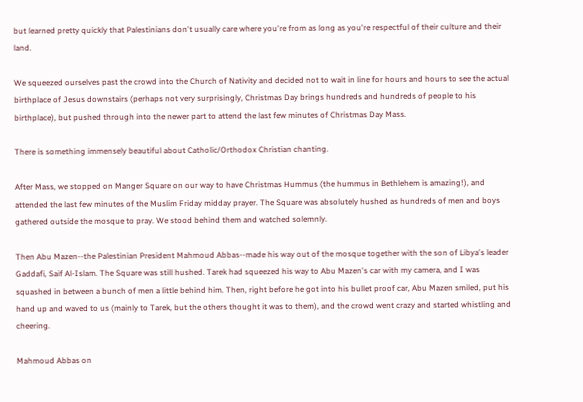but learned pretty quickly that Palestinians don't usually care where you're from as long as you're respectful of their culture and their land.

We squeezed ourselves past the crowd into the Church of Nativity and decided not to wait in line for hours and hours to see the actual birthplace of Jesus downstairs (perhaps not very surprisingly, Christmas Day brings hundreds and hundreds of people to his birthplace), but pushed through into the newer part to attend the last few minutes of Christmas Day Mass.

There is something immensely beautiful about Catholic/Orthodox Christian chanting.

After Mass, we stopped on Manger Square on our way to have Christmas Hummus (the hummus in Bethlehem is amazing!), and attended the last few minutes of the Muslim Friday midday prayer. The Square was absolutely hushed as hundreds of men and boys gathered outside the mosque to pray. We stood behind them and watched solemnly.

Then Abu Mazen--the Palestinian President Mahmoud Abbas--made his way out of the mosque together with the son of Libya's leader Gaddafi, Saif Al-Islam. The Square was still hushed. Tarek had squeezed his way to Abu Mazen's car with my camera, and I was squashed in between a bunch of men a little behind him. Then, right before he got into his bullet proof car, Abu Mazen smiled, put his hand up and waved to us (mainly to Tarek, but the others thought it was to them), and the crowd went crazy and started whistling and cheering.

Mahmoud Abbas on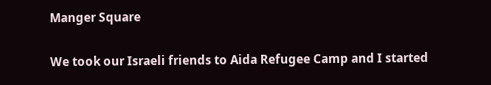Manger Square

We took our Israeli friends to Aida Refugee Camp and I started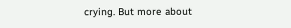crying. But more about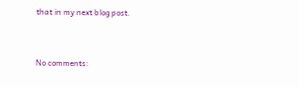that in my next blog post.


No comments: